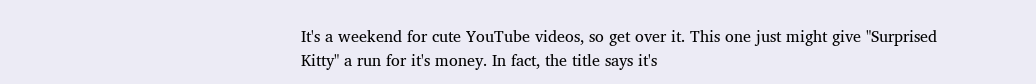It's a weekend for cute YouTube videos, so get over it. This one just might give "Surprised Kitty" a run for it's money. In fact, the title says it's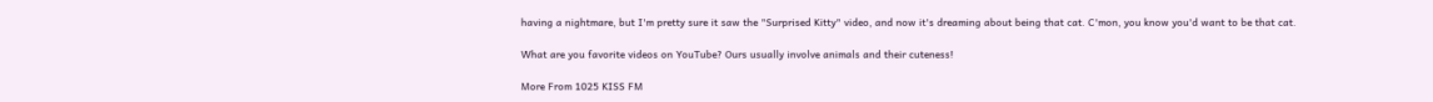having a nightmare, but I'm pretty sure it saw the "Surprised Kitty" video, and now it's dreaming about being that cat. C'mon, you know you'd want to be that cat.

What are you favorite videos on YouTube? Ours usually involve animals and their cuteness!

More From 1025 KISS FM